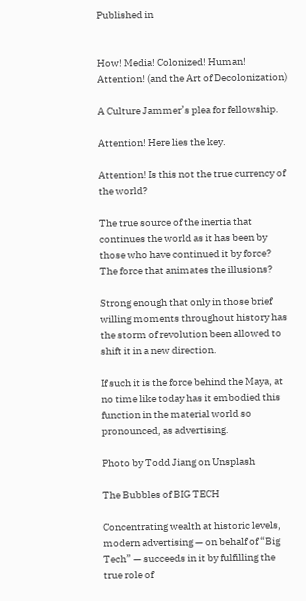Published in


How! Media! Colonized! Human! Attention! (and the Art of Decolonization)

A Culture Jammer’s plea for fellowship.

Attention! Here lies the key.

Attention! Is this not the true currency of the world?

The true source of the inertia that continues the world as it has been by those who have continued it by force? The force that animates the illusions?

Strong enough that only in those brief willing moments throughout history has the storm of revolution been allowed to shift it in a new direction.

If such it is the force behind the Maya, at no time like today has it embodied this function in the material world so pronounced, as advertising.

Photo by Todd Jiang on Unsplash

The Bubbles of BIG TECH

Concentrating wealth at historic levels, modern advertising — on behalf of “Big Tech” — succeeds in it by fulfilling the true role of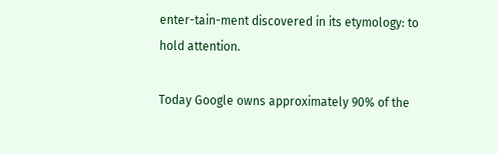enter-tain-ment discovered in its etymology: to hold attention.

Today Google owns approximately 90% of the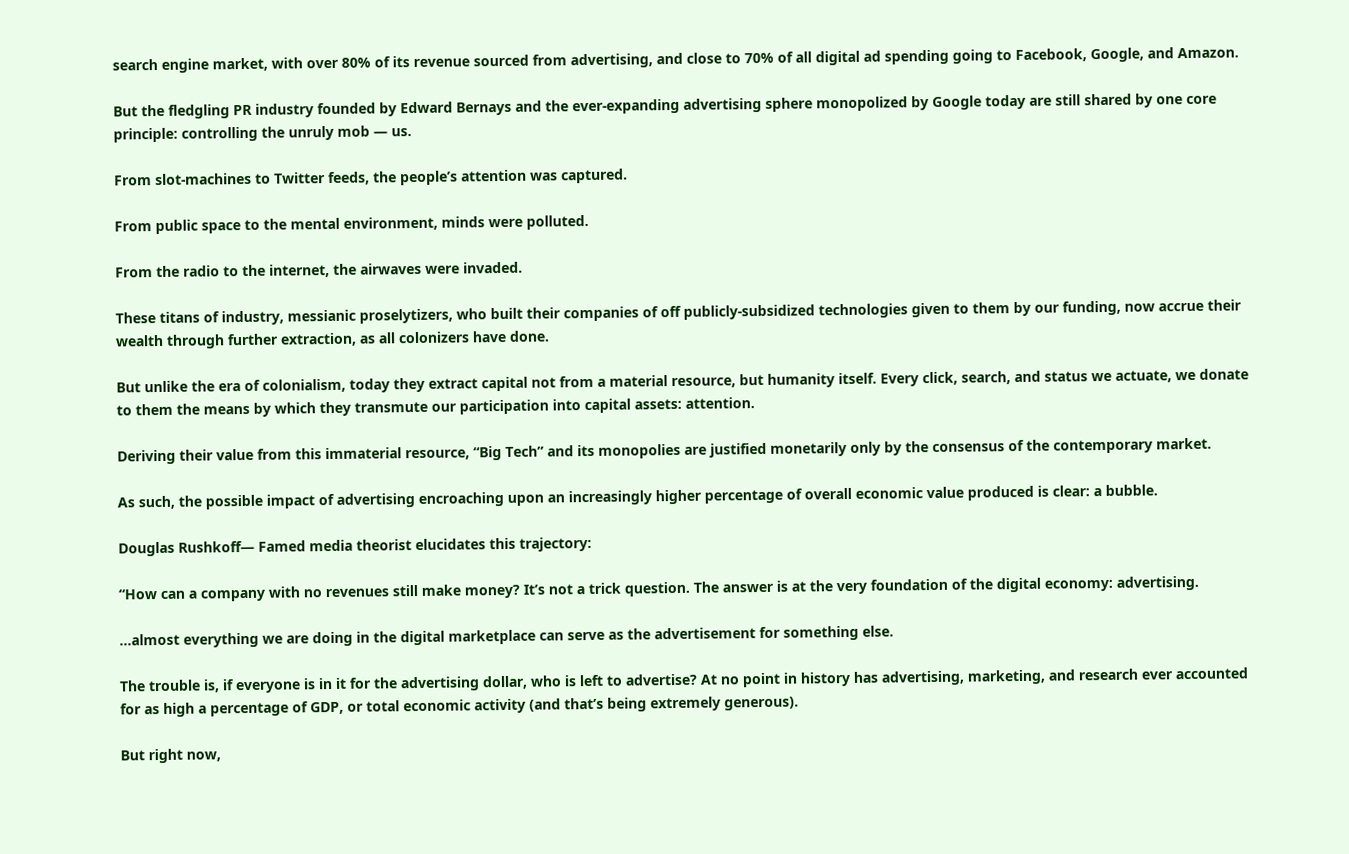search engine market, with over 80% of its revenue sourced from advertising, and close to 70% of all digital ad spending going to Facebook, Google, and Amazon.

But the fledgling PR industry founded by Edward Bernays and the ever-expanding advertising sphere monopolized by Google today are still shared by one core principle: controlling the unruly mob — us.

From slot-machines to Twitter feeds, the people’s attention was captured.

From public space to the mental environment, minds were polluted.

From the radio to the internet, the airwaves were invaded.

These titans of industry, messianic proselytizers, who built their companies of off publicly-subsidized technologies given to them by our funding, now accrue their wealth through further extraction, as all colonizers have done.

But unlike the era of colonialism, today they extract capital not from a material resource, but humanity itself. Every click, search, and status we actuate, we donate to them the means by which they transmute our participation into capital assets: attention.

Deriving their value from this immaterial resource, “Big Tech” and its monopolies are justified monetarily only by the consensus of the contemporary market.

As such, the possible impact of advertising encroaching upon an increasingly higher percentage of overall economic value produced is clear: a bubble.

Douglas Rushkoff— Famed media theorist elucidates this trajectory:

“How can a company with no revenues still make money? It’s not a trick question. The answer is at the very foundation of the digital economy: advertising.

…almost everything we are doing in the digital marketplace can serve as the advertisement for something else.

The trouble is, if everyone is in it for the advertising dollar, who is left to advertise? At no point in history has advertising, marketing, and research ever accounted for as high a percentage of GDP, or total economic activity (and that’s being extremely generous).

But right now,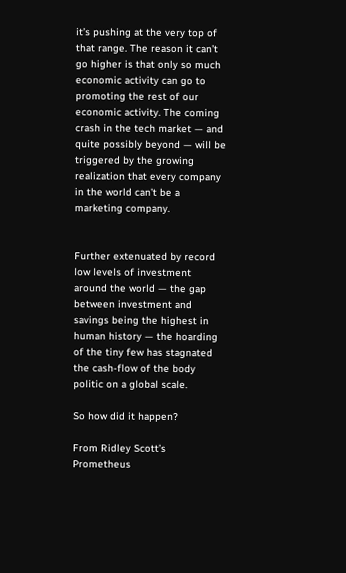it’s pushing at the very top of that range. The reason it can’t go higher is that only so much economic activity can go to promoting the rest of our economic activity. The coming crash in the tech market — and quite possibly beyond — will be triggered by the growing realization that every company in the world can’t be a marketing company.


Further extenuated by record low levels of investment around the world — the gap between investment and savings being the highest in human history — the hoarding of the tiny few has stagnated the cash-flow of the body politic on a global scale.

So how did it happen?

From Ridley Scott’s Prometheus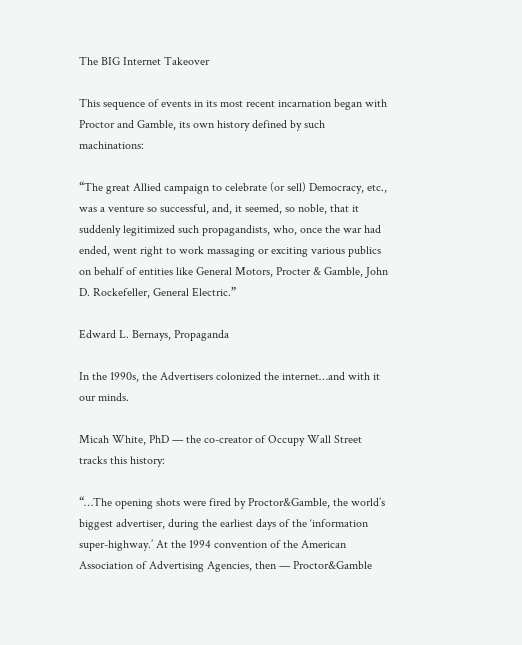The BIG Internet Takeover

This sequence of events in its most recent incarnation began with Proctor and Gamble, its own history defined by such machinations:

“The great Allied campaign to celebrate (or sell) Democracy, etc., was a venture so successful, and, it seemed, so noble, that it suddenly legitimized such propagandists, who, once the war had ended, went right to work massaging or exciting various publics on behalf of entities like General Motors, Procter & Gamble, John D. Rockefeller, General Electric.”

Edward L. Bernays, Propaganda

In the 1990s, the Advertisers colonized the internet…and with it our minds.

Micah White, PhD — the co-creator of Occupy Wall Street tracks this history:

“…The opening shots were fired by Proctor&Gamble, the world’s biggest advertiser, during the earliest days of the ‘information super-highway.’ At the 1994 convention of the American Association of Advertising Agencies, then — Proctor&Gamble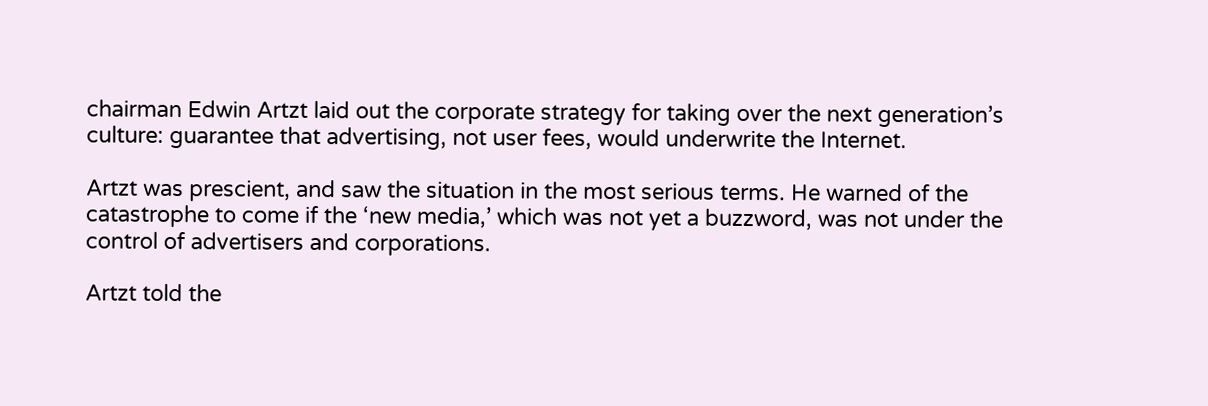chairman Edwin Artzt laid out the corporate strategy for taking over the next generation’s culture: guarantee that advertising, not user fees, would underwrite the Internet.

Artzt was prescient, and saw the situation in the most serious terms. He warned of the catastrophe to come if the ‘new media,’ which was not yet a buzzword, was not under the control of advertisers and corporations.

Artzt told the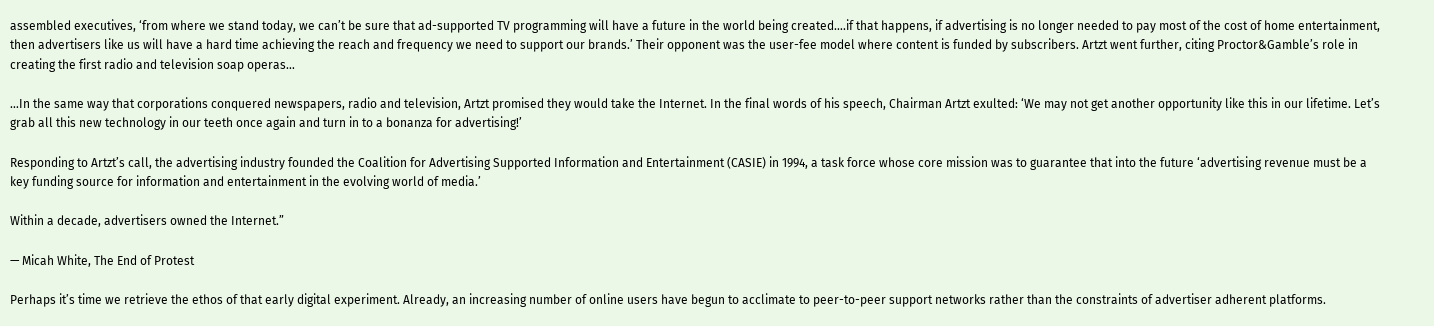assembled executives, ‘from where we stand today, we can’t be sure that ad-supported TV programming will have a future in the world being created….if that happens, if advertising is no longer needed to pay most of the cost of home entertainment, then advertisers like us will have a hard time achieving the reach and frequency we need to support our brands.’ Their opponent was the user-fee model where content is funded by subscribers. Artzt went further, citing Proctor&Gamble’s role in creating the first radio and television soap operas…

…In the same way that corporations conquered newspapers, radio and television, Artzt promised they would take the Internet. In the final words of his speech, Chairman Artzt exulted: ‘We may not get another opportunity like this in our lifetime. Let’s grab all this new technology in our teeth once again and turn in to a bonanza for advertising!’

Responding to Artzt’s call, the advertising industry founded the Coalition for Advertising Supported Information and Entertainment (CASIE) in 1994, a task force whose core mission was to guarantee that into the future ‘advertising revenue must be a key funding source for information and entertainment in the evolving world of media.’

Within a decade, advertisers owned the Internet.”

— Micah White, The End of Protest

Perhaps it’s time we retrieve the ethos of that early digital experiment. Already, an increasing number of online users have begun to acclimate to peer-to-peer support networks rather than the constraints of advertiser adherent platforms.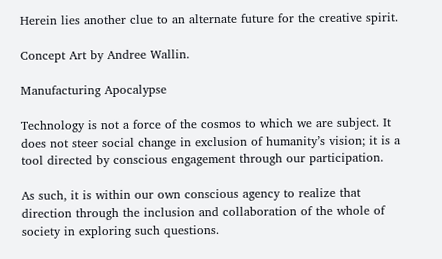Herein lies another clue to an alternate future for the creative spirit.

Concept Art by Andree Wallin.

Manufacturing Apocalypse

Technology is not a force of the cosmos to which we are subject. It does not steer social change in exclusion of humanity’s vision; it is a tool directed by conscious engagement through our participation.

As such, it is within our own conscious agency to realize that direction through the inclusion and collaboration of the whole of society in exploring such questions.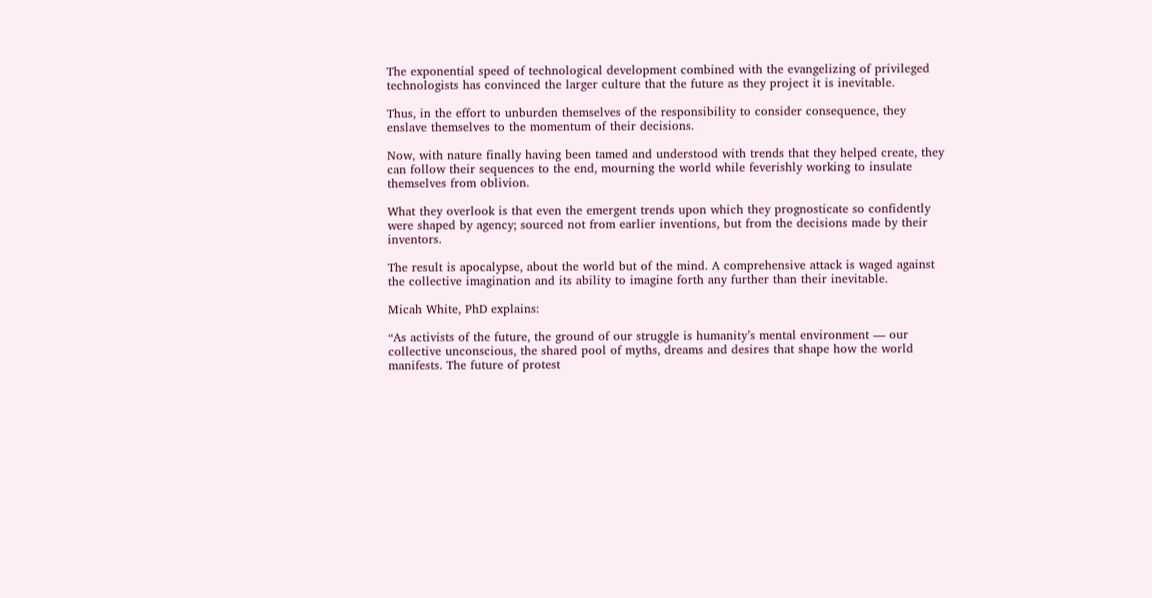The exponential speed of technological development combined with the evangelizing of privileged technologists has convinced the larger culture that the future as they project it is inevitable.

Thus, in the effort to unburden themselves of the responsibility to consider consequence, they enslave themselves to the momentum of their decisions.

Now, with nature finally having been tamed and understood with trends that they helped create, they can follow their sequences to the end, mourning the world while feverishly working to insulate themselves from oblivion.

What they overlook is that even the emergent trends upon which they prognosticate so confidently were shaped by agency; sourced not from earlier inventions, but from the decisions made by their inventors.

The result is apocalypse, about the world but of the mind. A comprehensive attack is waged against the collective imagination and its ability to imagine forth any further than their inevitable.

Micah White, PhD explains:

“As activists of the future, the ground of our struggle is humanity’s mental environment — our collective unconscious, the shared pool of myths, dreams and desires that shape how the world manifests. The future of protest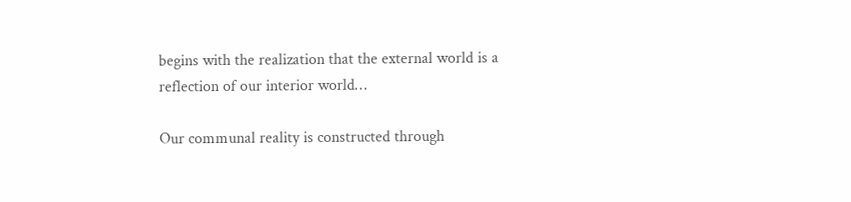begins with the realization that the external world is a reflection of our interior world…

Our communal reality is constructed through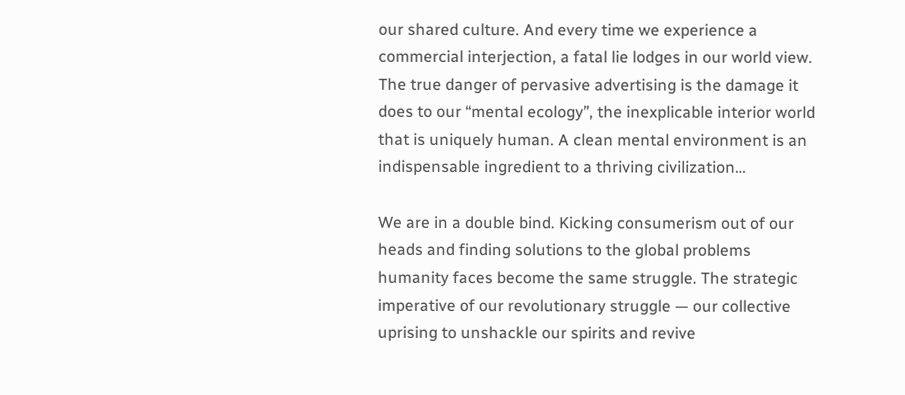our shared culture. And every time we experience a commercial interjection, a fatal lie lodges in our world view. The true danger of pervasive advertising is the damage it does to our “mental ecology”, the inexplicable interior world that is uniquely human. A clean mental environment is an indispensable ingredient to a thriving civilization…

We are in a double bind. Kicking consumerism out of our heads and finding solutions to the global problems humanity faces become the same struggle. The strategic imperative of our revolutionary struggle — our collective uprising to unshackle our spirits and revive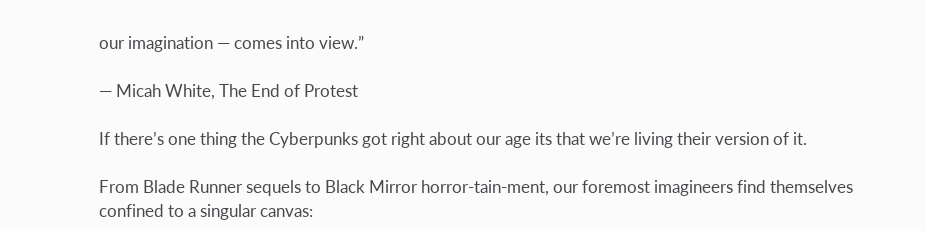our imagination — comes into view.”

— Micah White, The End of Protest

If there’s one thing the Cyberpunks got right about our age its that we’re living their version of it.

From Blade Runner sequels to Black Mirror horror-tain-ment, our foremost imagineers find themselves confined to a singular canvas: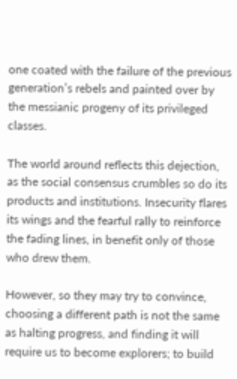one coated with the failure of the previous generation’s rebels and painted over by the messianic progeny of its privileged classes.

The world around reflects this dejection, as the social consensus crumbles so do its products and institutions. Insecurity flares its wings and the fearful rally to reinforce the fading lines, in benefit only of those who drew them.

However, so they may try to convince, choosing a different path is not the same as halting progress, and finding it will require us to become explorers; to build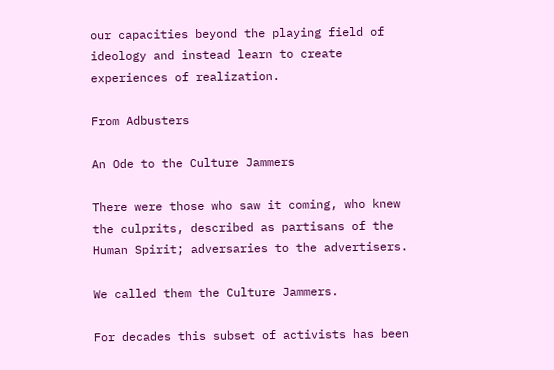our capacities beyond the playing field of ideology and instead learn to create experiences of realization.

From Adbusters

An Ode to the Culture Jammers

There were those who saw it coming, who knew the culprits, described as partisans of the Human Spirit; adversaries to the advertisers.

We called them the Culture Jammers.

For decades this subset of activists has been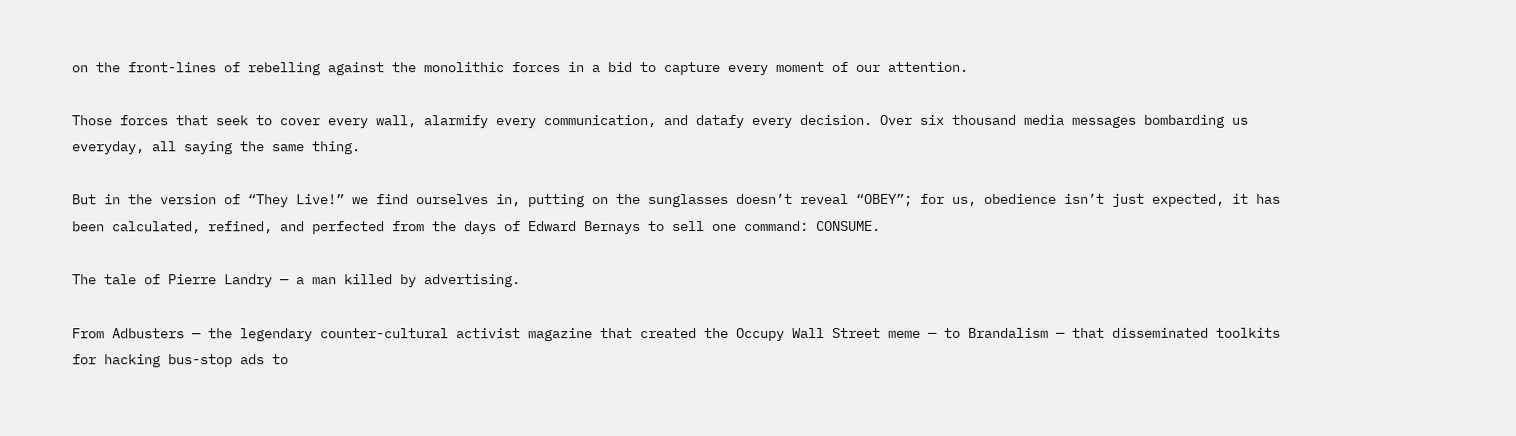on the front-lines of rebelling against the monolithic forces in a bid to capture every moment of our attention.

Those forces that seek to cover every wall, alarmify every communication, and datafy every decision. Over six thousand media messages bombarding us everyday, all saying the same thing.

But in the version of “They Live!” we find ourselves in, putting on the sunglasses doesn’t reveal “OBEY”; for us, obedience isn’t just expected, it has been calculated, refined, and perfected from the days of Edward Bernays to sell one command: CONSUME.

The tale of Pierre Landry — a man killed by advertising.

From Adbusters — the legendary counter-cultural activist magazine that created the Occupy Wall Street meme — to Brandalism — that disseminated toolkits for hacking bus-stop ads to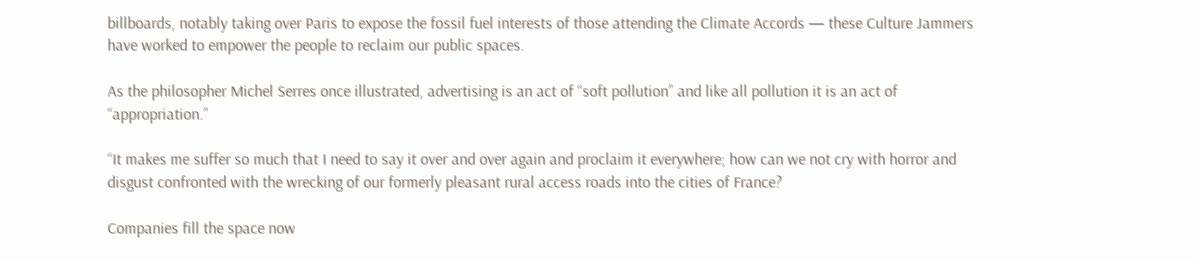billboards, notably taking over Paris to expose the fossil fuel interests of those attending the Climate Accords — these Culture Jammers have worked to empower the people to reclaim our public spaces.

As the philosopher Michel Serres once illustrated, advertising is an act of “soft pollution” and like all pollution it is an act of “appropriation.”

“It makes me suffer so much that I need to say it over and over again and proclaim it everywhere; how can we not cry with horror and disgust confronted with the wrecking of our formerly pleasant rural access roads into the cities of France?

Companies fill the space now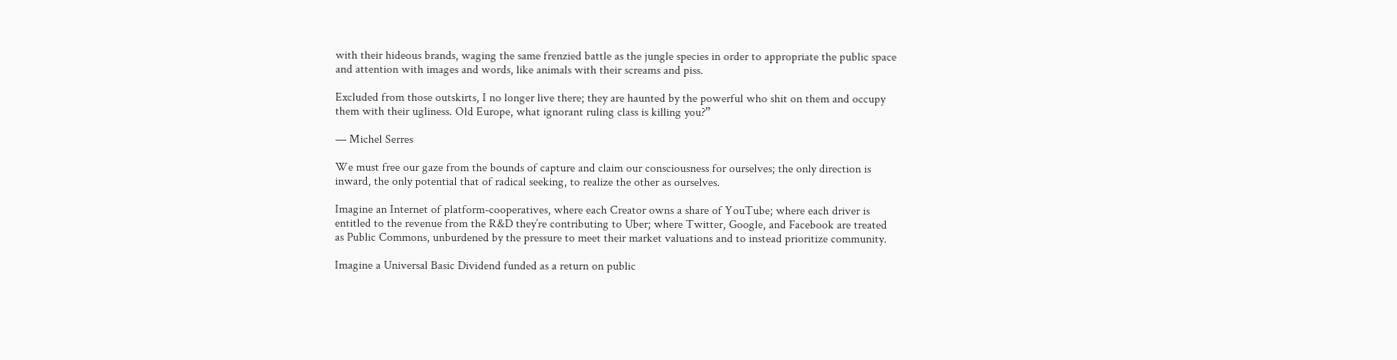with their hideous brands, waging the same frenzied battle as the jungle species in order to appropriate the public space and attention with images and words, like animals with their screams and piss.

Excluded from those outskirts, I no longer live there; they are haunted by the powerful who shit on them and occupy them with their ugliness. Old Europe, what ignorant ruling class is killing you?”

— Michel Serres

We must free our gaze from the bounds of capture and claim our consciousness for ourselves; the only direction is inward, the only potential that of radical seeking, to realize the other as ourselves.

Imagine an Internet of platform-cooperatives, where each Creator owns a share of YouTube; where each driver is entitled to the revenue from the R&D they’re contributing to Uber; where Twitter, Google, and Facebook are treated as Public Commons, unburdened by the pressure to meet their market valuations and to instead prioritize community.

Imagine a Universal Basic Dividend funded as a return on public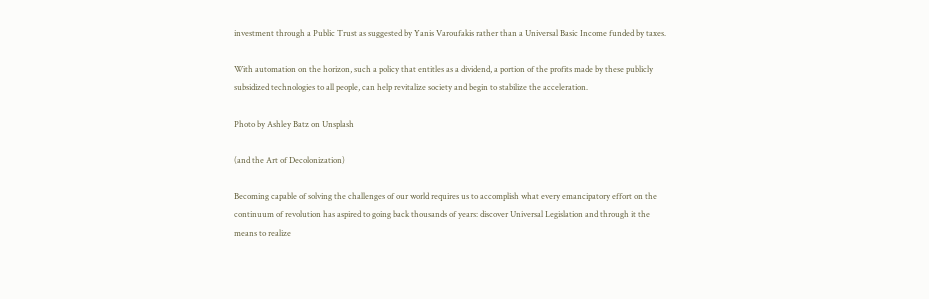investment through a Public Trust as suggested by Yanis Varoufakis rather than a Universal Basic Income funded by taxes.

With automation on the horizon, such a policy that entitles as a dividend, a portion of the profits made by these publicly subsidized technologies to all people, can help revitalize society and begin to stabilize the acceleration.

Photo by Ashley Batz on Unsplash

(and the Art of Decolonization)

Becoming capable of solving the challenges of our world requires us to accomplish what every emancipatory effort on the continuum of revolution has aspired to going back thousands of years: discover Universal Legislation and through it the means to realize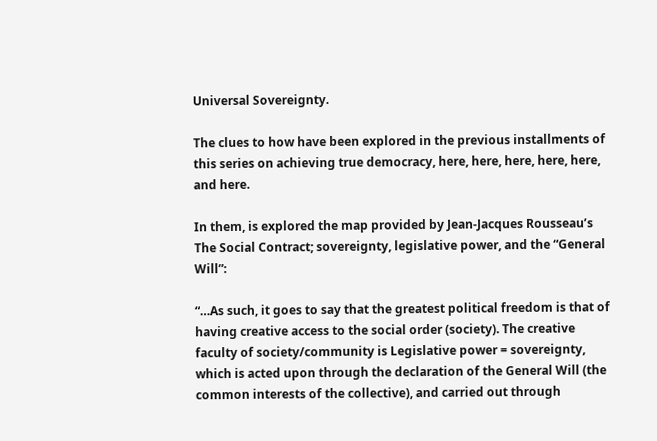Universal Sovereignty.

The clues to how have been explored in the previous installments of this series on achieving true democracy, here, here, here, here, here, and here.

In them, is explored the map provided by Jean-Jacques Rousseau’s The Social Contract; sovereignty, legislative power, and the “General Will”:

“…As such, it goes to say that the greatest political freedom is that of having creative access to the social order (society). The creative faculty of society/community is Legislative power = sovereignty, which is acted upon through the declaration of the General Will (the common interests of the collective), and carried out through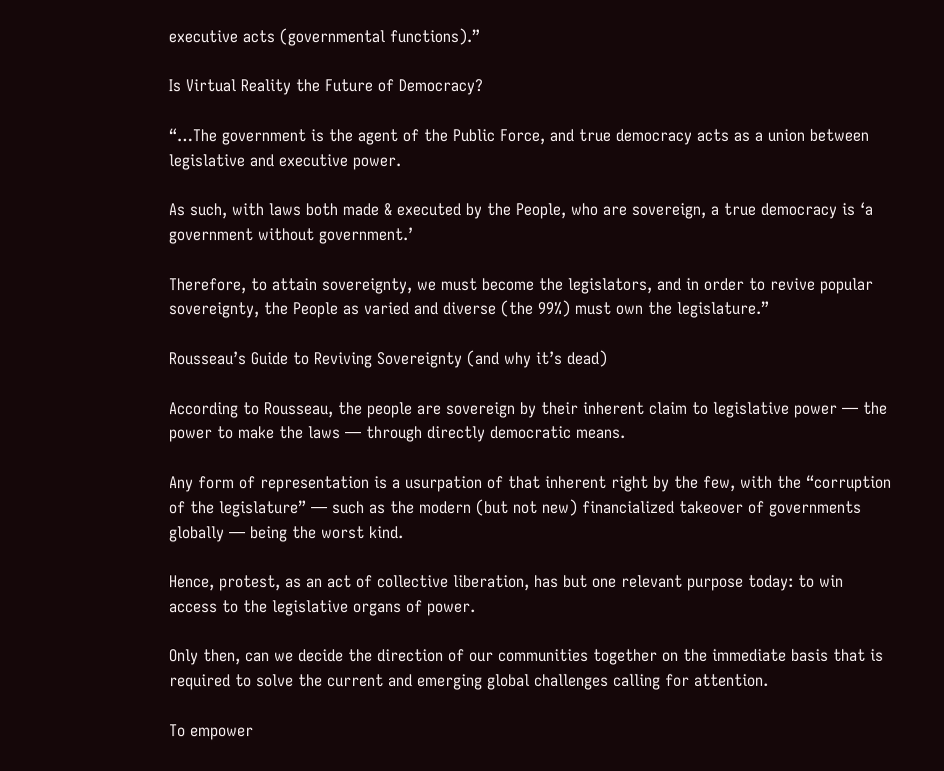executive acts (governmental functions).”

Is Virtual Reality the Future of Democracy?

“…The government is the agent of the Public Force, and true democracy acts as a union between legislative and executive power.

As such, with laws both made & executed by the People, who are sovereign, a true democracy is ‘a government without government.’

Therefore, to attain sovereignty, we must become the legislators, and in order to revive popular sovereignty, the People as varied and diverse (the 99%) must own the legislature.”

Rousseau’s Guide to Reviving Sovereignty (and why it’s dead)

According to Rousseau, the people are sovereign by their inherent claim to legislative power — the power to make the laws — through directly democratic means.

Any form of representation is a usurpation of that inherent right by the few, with the “corruption of the legislature” — such as the modern (but not new) financialized takeover of governments globally — being the worst kind.

Hence, protest, as an act of collective liberation, has but one relevant purpose today: to win access to the legislative organs of power.

Only then, can we decide the direction of our communities together on the immediate basis that is required to solve the current and emerging global challenges calling for attention.

To empower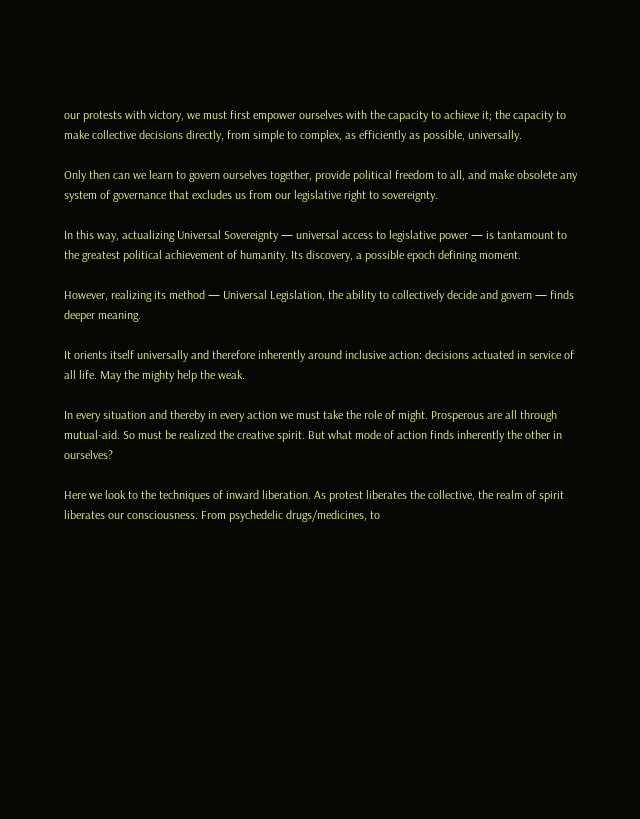our protests with victory, we must first empower ourselves with the capacity to achieve it; the capacity to make collective decisions directly, from simple to complex, as efficiently as possible, universally.

Only then can we learn to govern ourselves together, provide political freedom to all, and make obsolete any system of governance that excludes us from our legislative right to sovereignty.

In this way, actualizing Universal Sovereignty — universal access to legislative power — is tantamount to the greatest political achievement of humanity. Its discovery, a possible epoch defining moment.

However, realizing its method — Universal Legislation, the ability to collectively decide and govern — finds deeper meaning.

It orients itself universally and therefore inherently around inclusive action: decisions actuated in service of all life. May the mighty help the weak.

In every situation and thereby in every action we must take the role of might. Prosperous are all through mutual-aid. So must be realized the creative spirit. But what mode of action finds inherently the other in ourselves?

Here we look to the techniques of inward liberation. As protest liberates the collective, the realm of spirit liberates our consciousness. From psychedelic drugs/medicines, to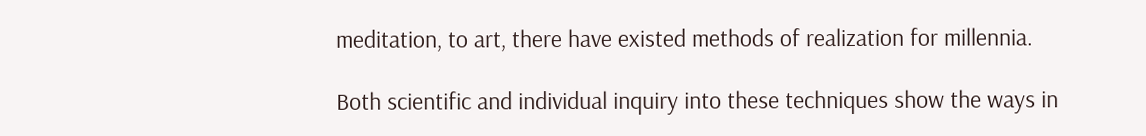meditation, to art, there have existed methods of realization for millennia.

Both scientific and individual inquiry into these techniques show the ways in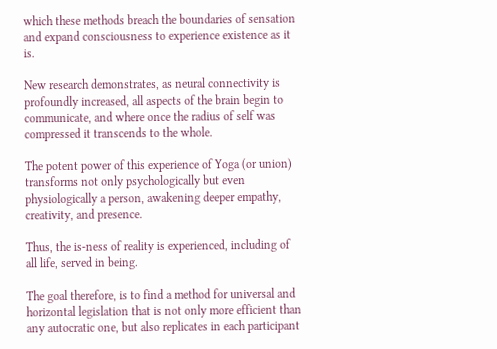which these methods breach the boundaries of sensation and expand consciousness to experience existence as it is.

New research demonstrates, as neural connectivity is profoundly increased, all aspects of the brain begin to communicate, and where once the radius of self was compressed it transcends to the whole.

The potent power of this experience of Yoga (or union) transforms not only psychologically but even physiologically a person, awakening deeper empathy, creativity, and presence.

Thus, the is-ness of reality is experienced, including of all life, served in being.

The goal therefore, is to find a method for universal and horizontal legislation that is not only more efficient than any autocratic one, but also replicates in each participant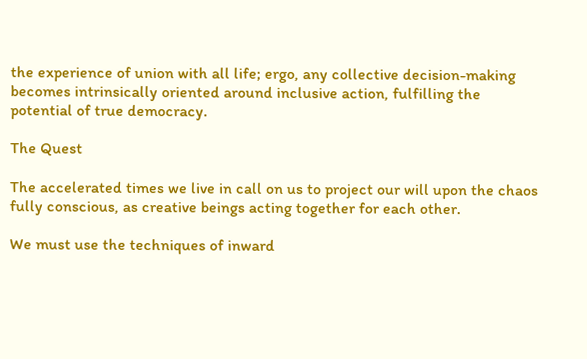the experience of union with all life; ergo, any collective decision-making becomes intrinsically oriented around inclusive action, fulfilling the potential of true democracy.

The Quest

The accelerated times we live in call on us to project our will upon the chaos fully conscious, as creative beings acting together for each other.

We must use the techniques of inward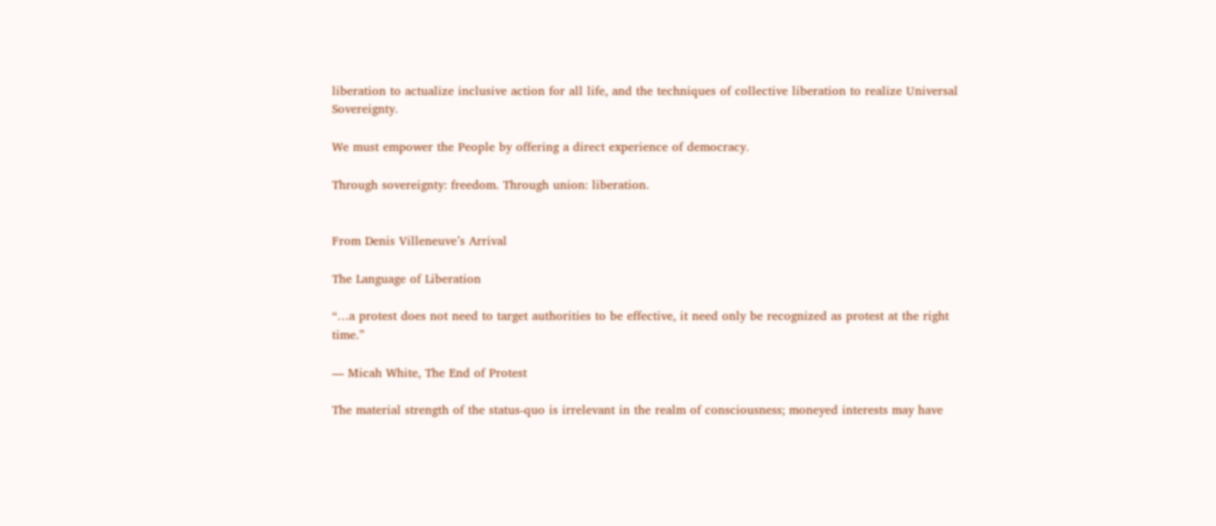liberation to actualize inclusive action for all life, and the techniques of collective liberation to realize Universal Sovereignty.

We must empower the People by offering a direct experience of democracy.

Through sovereignty: freedom. Through union: liberation.


From Denis Villeneuve’s Arrival

The Language of Liberation

“…a protest does not need to target authorities to be effective, it need only be recognized as protest at the right time.”

— Micah White, The End of Protest

The material strength of the status-quo is irrelevant in the realm of consciousness; moneyed interests may have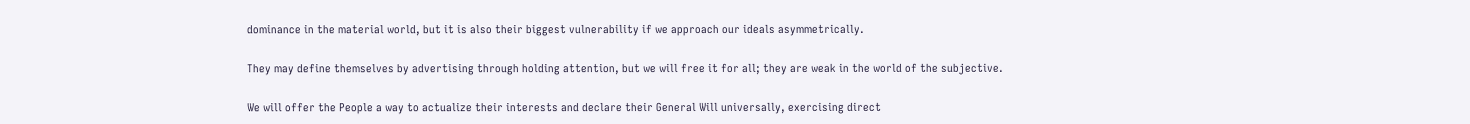dominance in the material world, but it is also their biggest vulnerability if we approach our ideals asymmetrically.

They may define themselves by advertising through holding attention, but we will free it for all; they are weak in the world of the subjective.

We will offer the People a way to actualize their interests and declare their General Will universally, exercising direct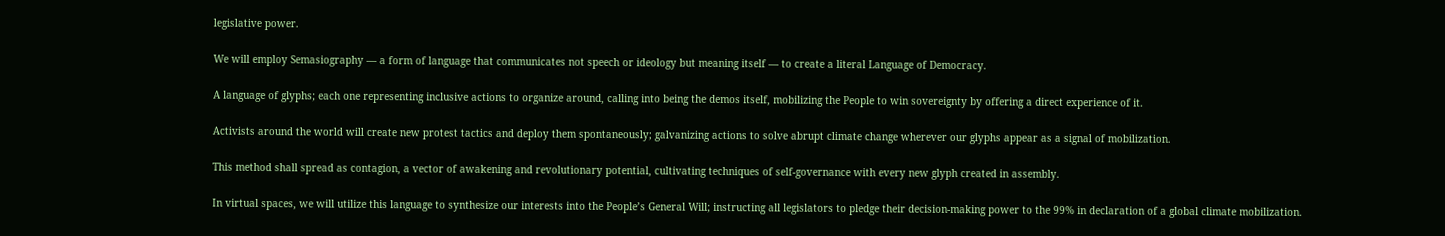legislative power.

We will employ Semasiography — a form of language that communicates not speech or ideology but meaning itself — to create a literal Language of Democracy.

A language of glyphs; each one representing inclusive actions to organize around, calling into being the demos itself, mobilizing the People to win sovereignty by offering a direct experience of it.

Activists around the world will create new protest tactics and deploy them spontaneously; galvanizing actions to solve abrupt climate change wherever our glyphs appear as a signal of mobilization.

This method shall spread as contagion, a vector of awakening and revolutionary potential, cultivating techniques of self-governance with every new glyph created in assembly.

In virtual spaces, we will utilize this language to synthesize our interests into the People’s General Will; instructing all legislators to pledge their decision-making power to the 99% in declaration of a global climate mobilization.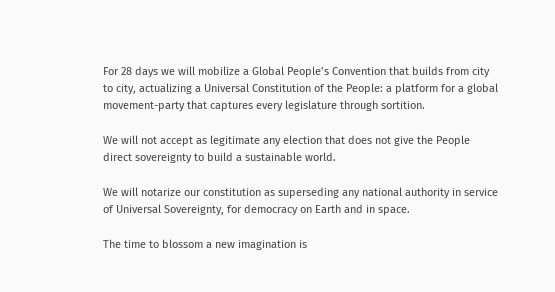For 28 days we will mobilize a Global People’s Convention that builds from city to city, actualizing a Universal Constitution of the People: a platform for a global movement-party that captures every legislature through sortition.

We will not accept as legitimate any election that does not give the People direct sovereignty to build a sustainable world.

We will notarize our constitution as superseding any national authority in service of Universal Sovereignty, for democracy on Earth and in space.

The time to blossom a new imagination is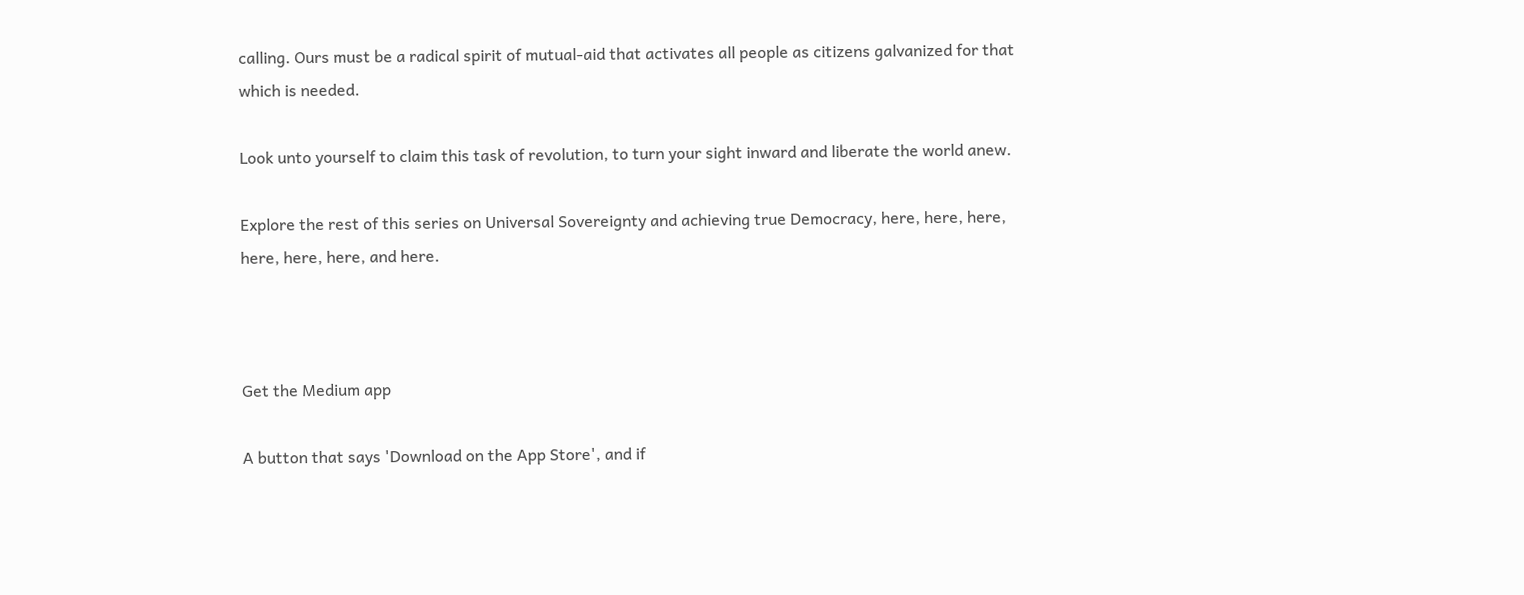calling. Ours must be a radical spirit of mutual-aid that activates all people as citizens galvanized for that which is needed.

Look unto yourself to claim this task of revolution, to turn your sight inward and liberate the world anew.

Explore the rest of this series on Universal Sovereignty and achieving true Democracy, here, here, here, here, here, here, and here.



Get the Medium app

A button that says 'Download on the App Store', and if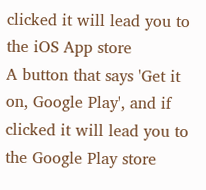clicked it will lead you to the iOS App store
A button that says 'Get it on, Google Play', and if clicked it will lead you to the Google Play store